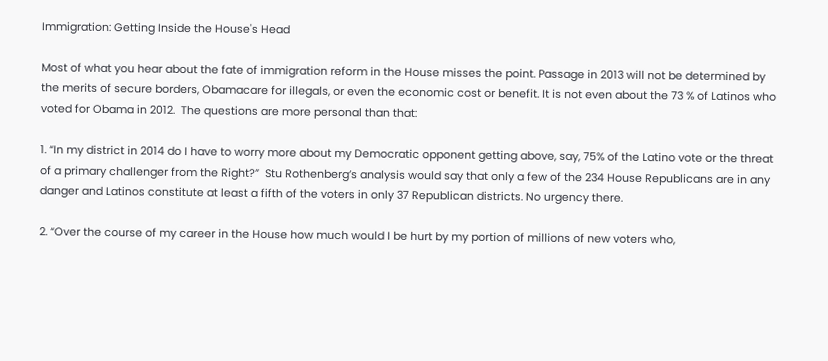Immigration: Getting Inside the House's Head

Most of what you hear about the fate of immigration reform in the House misses the point. Passage in 2013 will not be determined by the merits of secure borders, Obamacare for illegals, or even the economic cost or benefit. It is not even about the 73 % of Latinos who voted for Obama in 2012.  The questions are more personal than that:

1. “In my district in 2014 do I have to worry more about my Democratic opponent getting above, say, 75% of the Latino vote or the threat of a primary challenger from the Right?”  Stu Rothenberg’s analysis would say that only a few of the 234 House Republicans are in any danger and Latinos constitute at least a fifth of the voters in only 37 Republican districts. No urgency there.

2. “Over the course of my career in the House how much would I be hurt by my portion of millions of new voters who,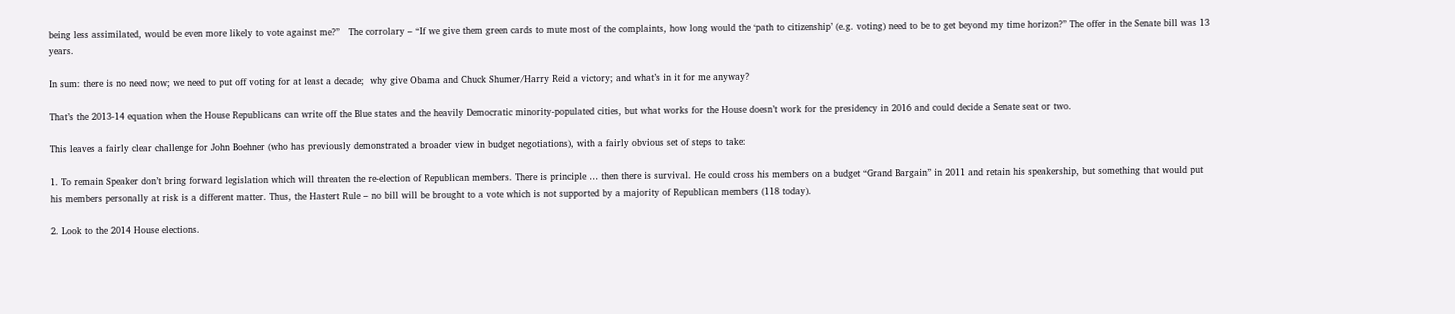being less assimilated, would be even more likely to vote against me?”   The corrolary – “If we give them green cards to mute most of the complaints, how long would the ‘path to citizenship’ (e.g. voting) need to be to get beyond my time horizon?” The offer in the Senate bill was 13 years.

In sum: there is no need now; we need to put off voting for at least a decade;  why give Obama and Chuck Shumer/Harry Reid a victory; and what’s in it for me anyway?

That’s the 2013-14 equation when the House Republicans can write off the Blue states and the heavily Democratic minority-populated cities, but what works for the House doesn’t work for the presidency in 2016 and could decide a Senate seat or two.

This leaves a fairly clear challenge for John Boehner (who has previously demonstrated a broader view in budget negotiations), with a fairly obvious set of steps to take:

1. To remain Speaker don’t bring forward legislation which will threaten the re-election of Republican members. There is principle … then there is survival. He could cross his members on a budget “Grand Bargain” in 2011 and retain his speakership, but something that would put his members personally at risk is a different matter. Thus, the Hastert Rule – no bill will be brought to a vote which is not supported by a majority of Republican members (118 today).

2. Look to the 2014 House elections.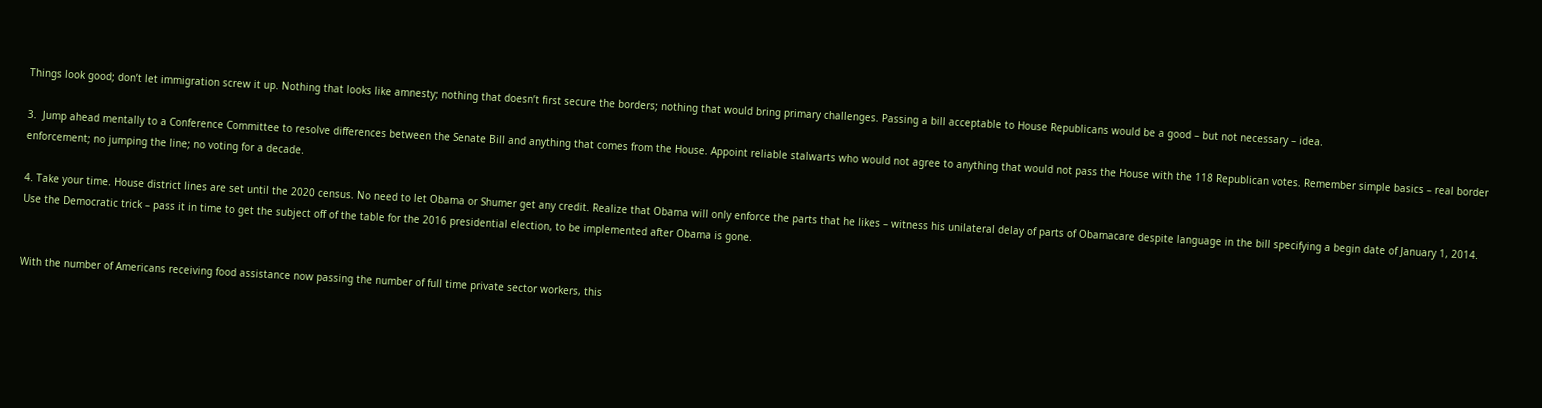Things look good; don’t let immigration screw it up. Nothing that looks like amnesty; nothing that doesn’t first secure the borders; nothing that would bring primary challenges. Passing a bill acceptable to House Republicans would be a good – but not necessary – idea.

3.  Jump ahead mentally to a Conference Committee to resolve differences between the Senate Bill and anything that comes from the House. Appoint reliable stalwarts who would not agree to anything that would not pass the House with the 118 Republican votes. Remember simple basics – real border enforcement; no jumping the line; no voting for a decade.

4. Take your time. House district lines are set until the 2020 census. No need to let Obama or Shumer get any credit. Realize that Obama will only enforce the parts that he likes – witness his unilateral delay of parts of Obamacare despite language in the bill specifying a begin date of January 1, 2014.  Use the Democratic trick – pass it in time to get the subject off of the table for the 2016 presidential election, to be implemented after Obama is gone.


With the number of Americans receiving food assistance now passing the number of full time private sector workers, this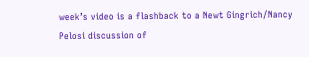week’s video is a flashback to a Newt Gingrich/Nancy Pelosi discussion of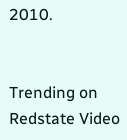2010.


Trending on Redstate Video